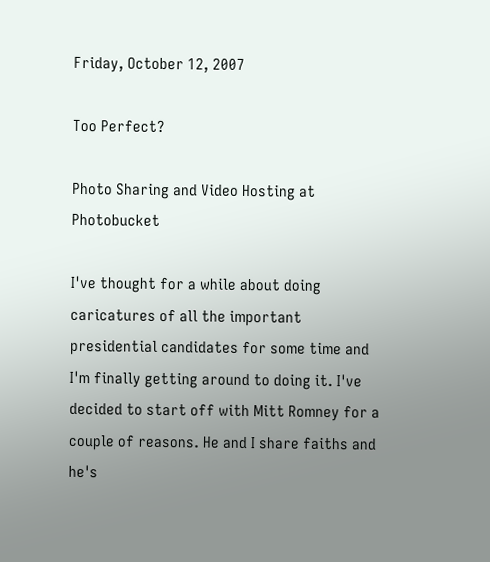Friday, October 12, 2007

Too Perfect?

Photo Sharing and Video Hosting at Photobucket

I've thought for a while about doing caricatures of all the important presidential candidates for some time and I'm finally getting around to doing it. I've decided to start off with Mitt Romney for a couple of reasons. He and I share faiths and he's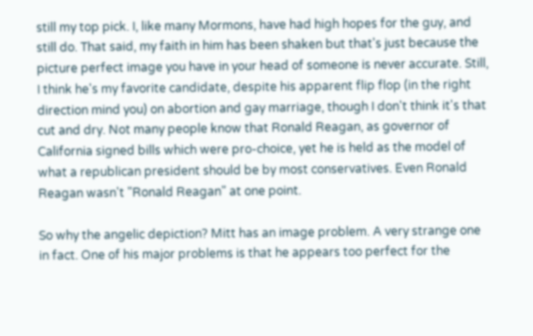still my top pick. I, like many Mormons, have had high hopes for the guy, and still do. That said, my faith in him has been shaken but that's just because the picture perfect image you have in your head of someone is never accurate. Still, I think he's my favorite candidate, despite his apparent flip flop (in the right direction mind you) on abortion and gay marriage, though I don't think it's that cut and dry. Not many people know that Ronald Reagan, as governor of California signed bills which were pro-choice, yet he is held as the model of what a republican president should be by most conservatives. Even Ronald Reagan wasn't "Ronald Reagan" at one point.

So why the angelic depiction? Mitt has an image problem. A very strange one in fact. One of his major problems is that he appears too perfect for the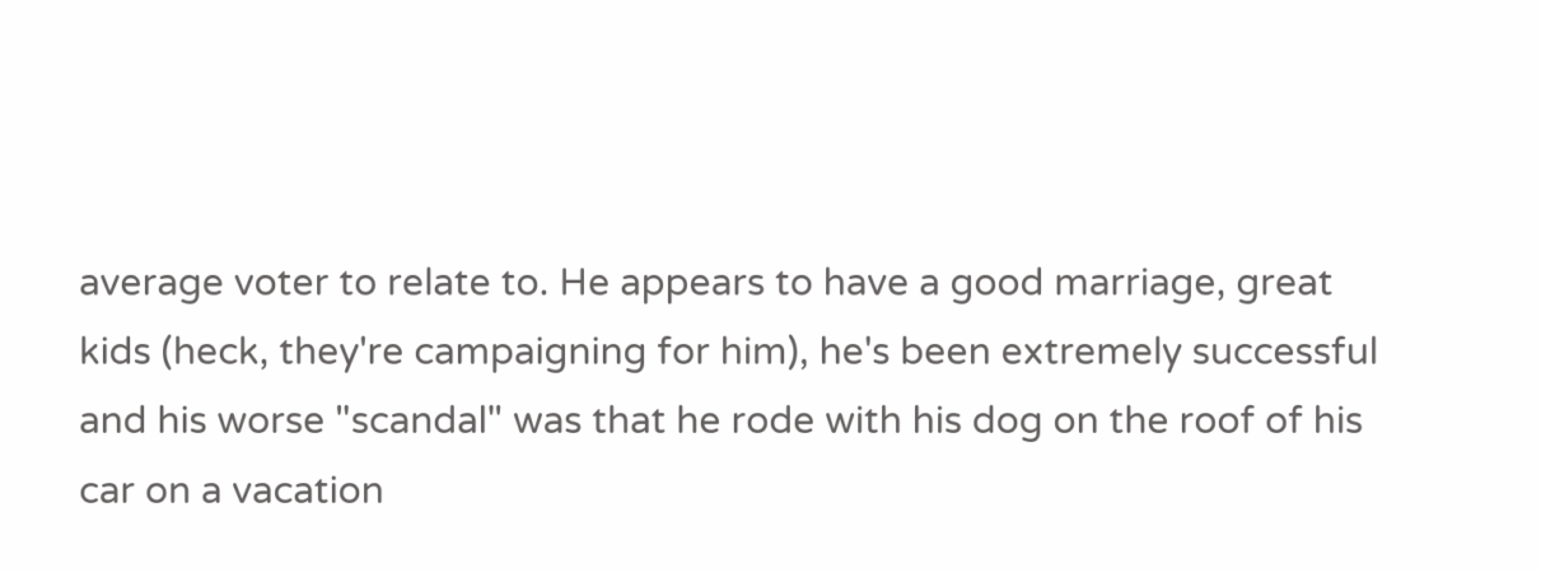average voter to relate to. He appears to have a good marriage, great kids (heck, they're campaigning for him), he's been extremely successful and his worse "scandal" was that he rode with his dog on the roof of his car on a vacation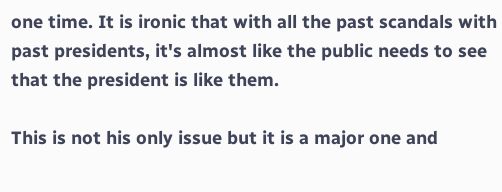one time. It is ironic that with all the past scandals with past presidents, it's almost like the public needs to see that the president is like them.

This is not his only issue but it is a major one and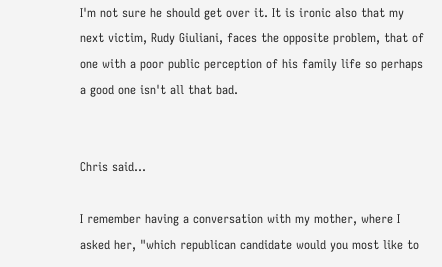I'm not sure he should get over it. It is ironic also that my next victim, Rudy Giuliani, faces the opposite problem, that of one with a poor public perception of his family life so perhaps a good one isn't all that bad.


Chris said...

I remember having a conversation with my mother, where I asked her, "which republican candidate would you most like to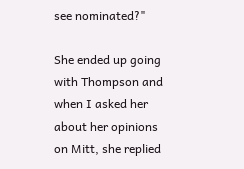see nominated?"

She ended up going with Thompson and when I asked her about her opinions on Mitt, she replied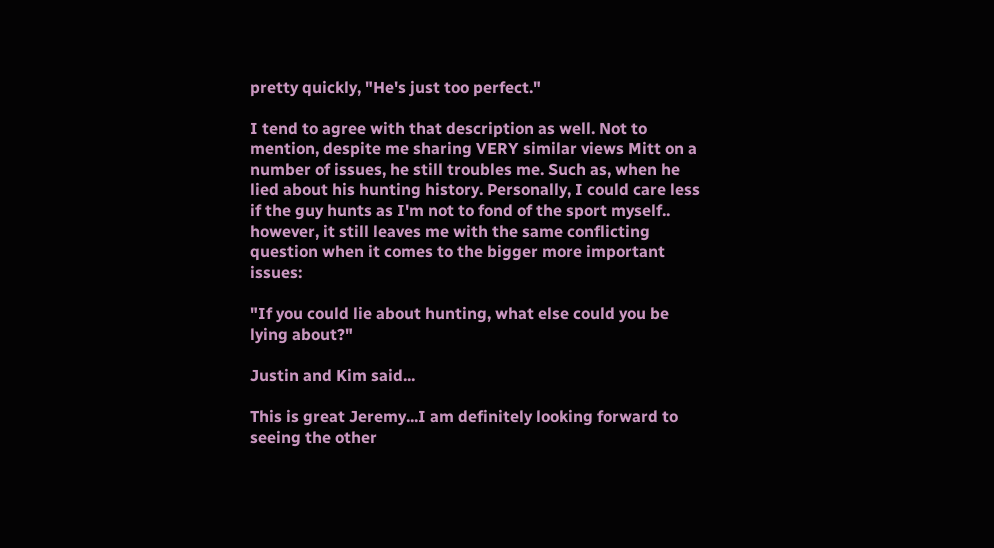pretty quickly, "He's just too perfect."

I tend to agree with that description as well. Not to mention, despite me sharing VERY similar views Mitt on a number of issues, he still troubles me. Such as, when he lied about his hunting history. Personally, I could care less if the guy hunts as I'm not to fond of the sport myself.. however, it still leaves me with the same conflicting question when it comes to the bigger more important issues:

"If you could lie about hunting, what else could you be lying about?"

Justin and Kim said...

This is great Jeremy...I am definitely looking forward to seeing the other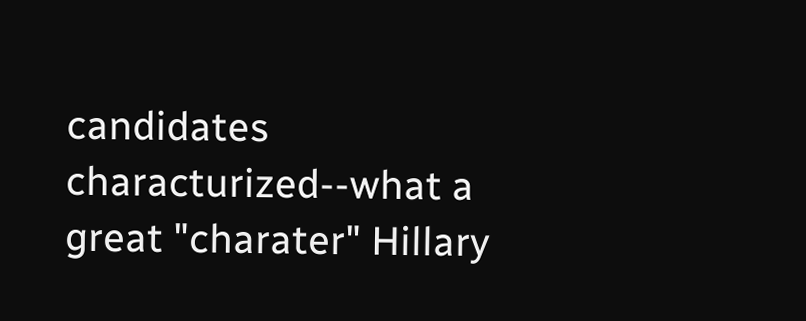candidates characturized--what a great "charater" Hillary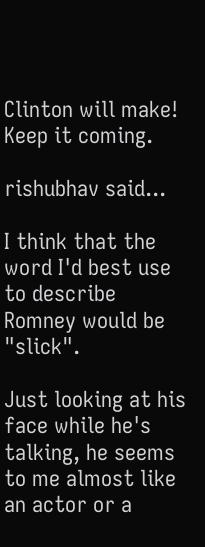Clinton will make! Keep it coming.

rishubhav said...

I think that the word I'd best use to describe Romney would be "slick".

Just looking at his face while he's talking, he seems to me almost like an actor or a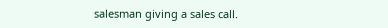salesman giving a sales call.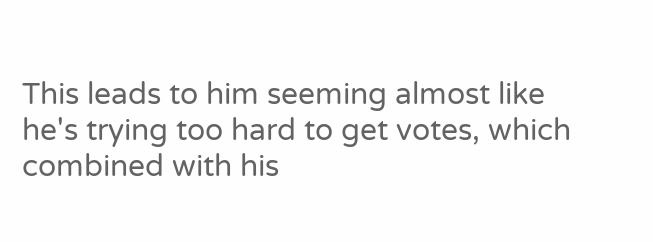This leads to him seeming almost like he's trying too hard to get votes, which combined with his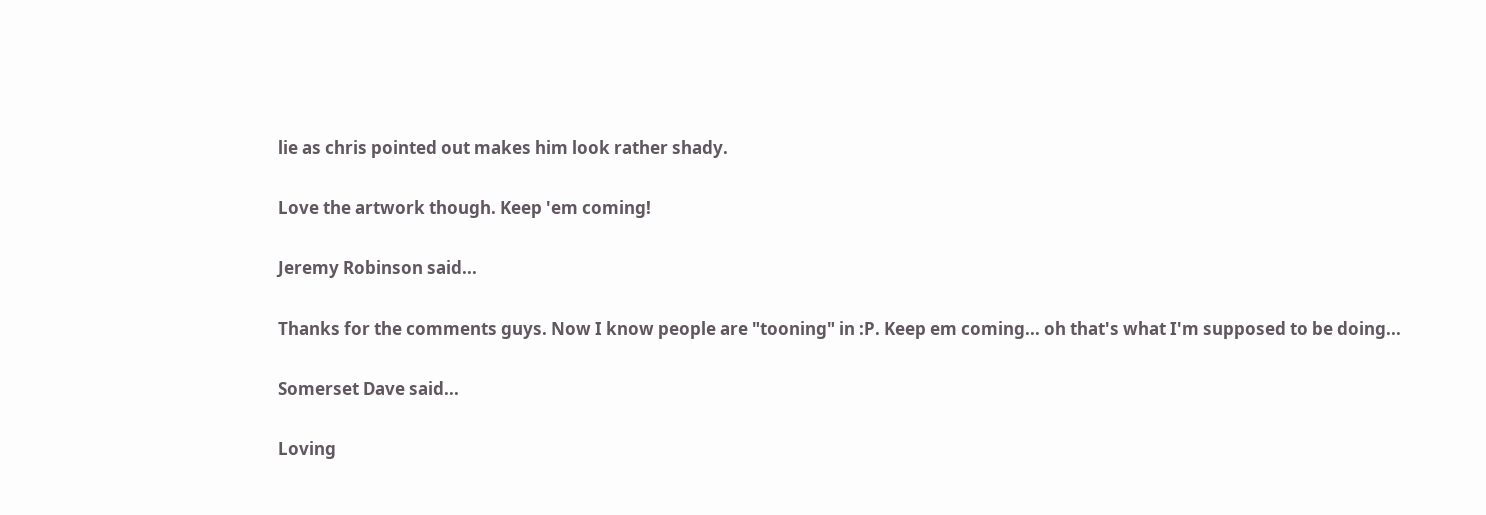lie as chris pointed out makes him look rather shady.

Love the artwork though. Keep 'em coming!

Jeremy Robinson said...

Thanks for the comments guys. Now I know people are "tooning" in :P. Keep em coming... oh that's what I'm supposed to be doing...

Somerset Dave said...

Loving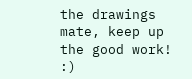the drawings mate, keep up the good work! :)